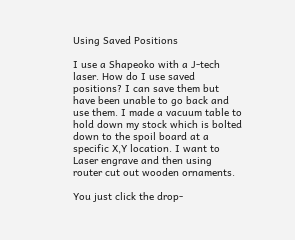Using Saved Positions

I use a Shapeoko with a J-tech laser. How do I use saved positions? I can save them but have been unable to go back and use them. I made a vacuum table to hold down my stock which is bolted down to the spoil board at a specific X,Y location. I want to Laser engrave and then using router cut out wooden ornaments.

You just click the drop-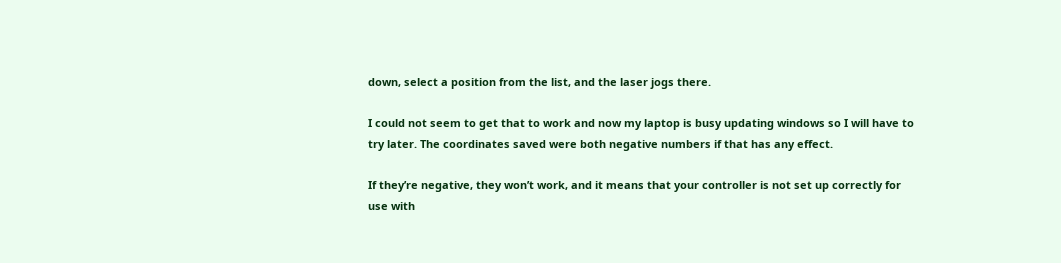down, select a position from the list, and the laser jogs there.

I could not seem to get that to work and now my laptop is busy updating windows so I will have to try later. The coordinates saved were both negative numbers if that has any effect.

If they’re negative, they won’t work, and it means that your controller is not set up correctly for use with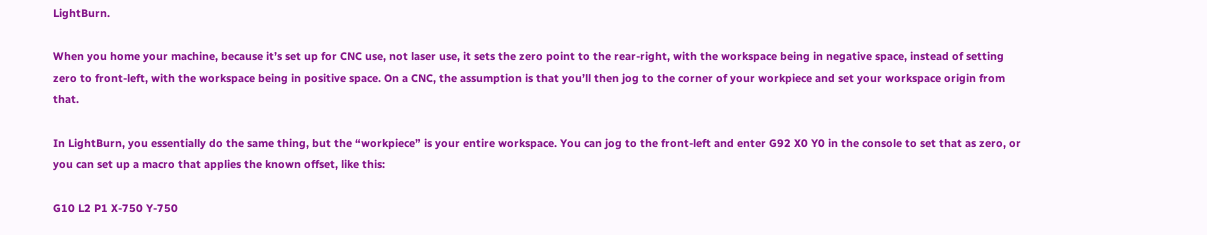LightBurn.

When you home your machine, because it’s set up for CNC use, not laser use, it sets the zero point to the rear-right, with the workspace being in negative space, instead of setting zero to front-left, with the workspace being in positive space. On a CNC, the assumption is that you’ll then jog to the corner of your workpiece and set your workspace origin from that.

In LightBurn, you essentially do the same thing, but the “workpiece” is your entire workspace. You can jog to the front-left and enter G92 X0 Y0 in the console to set that as zero, or you can set up a macro that applies the known offset, like this:

G10 L2 P1 X-750 Y-750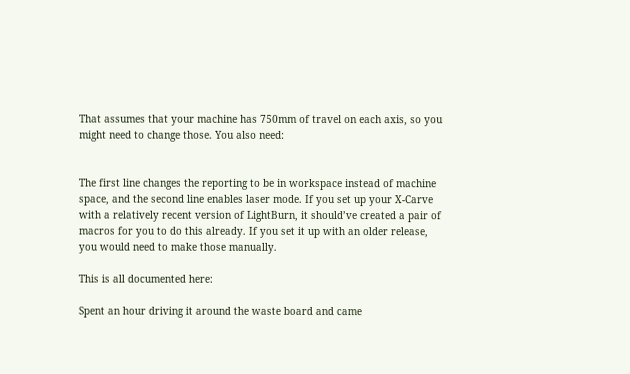That assumes that your machine has 750mm of travel on each axis, so you might need to change those. You also need:


The first line changes the reporting to be in workspace instead of machine space, and the second line enables laser mode. If you set up your X-Carve with a relatively recent version of LightBurn, it should’ve created a pair of macros for you to do this already. If you set it up with an older release, you would need to make those manually.

This is all documented here:

Spent an hour driving it around the waste board and came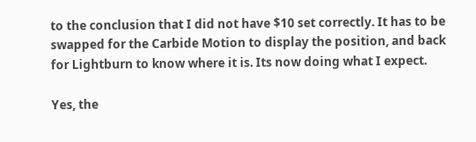to the conclusion that I did not have $10 set correctly. It has to be swapped for the Carbide Motion to display the position, and back for Lightburn to know where it is. Its now doing what I expect.

Yes, the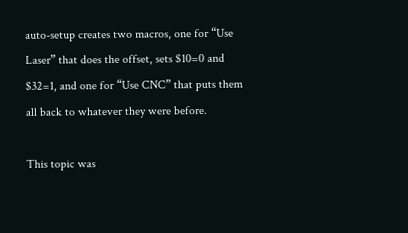auto-setup creates two macros, one for “Use Laser” that does the offset, sets $10=0 and $32=1, and one for “Use CNC” that puts them all back to whatever they were before.

This topic was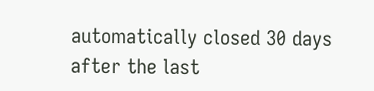automatically closed 30 days after the last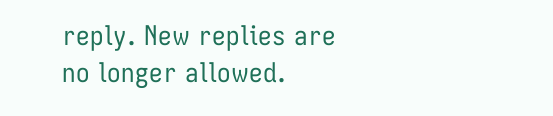reply. New replies are no longer allowed.